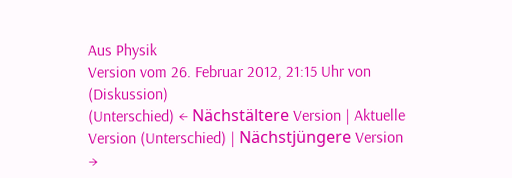Aus Physik
Version vom 26. Februar 2012, 21:15 Uhr von (Diskussion)
(Unterschied) ← Nächstältere Version | Aktuelle Version (Unterschied) | Nächstjüngere Version →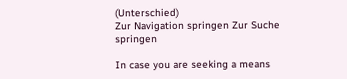(Unterschied)
Zur Navigation springen Zur Suche springen

In case you are seeking a means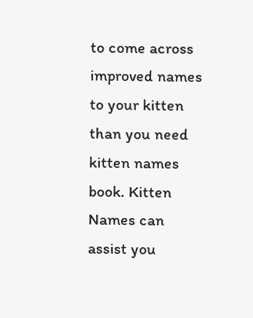to come across improved names to your kitten than you need kitten names book. Kitten Names can assist you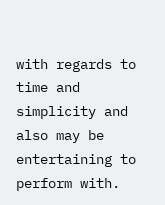with regards to time and simplicity and also may be entertaining to perform with.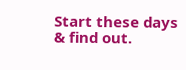Start these days & find out.